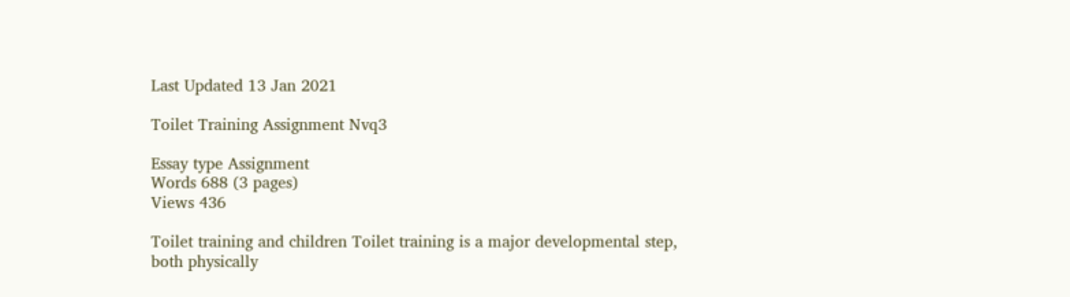Last Updated 13 Jan 2021

Toilet Training Assignment Nvq3

Essay type Assignment
Words 688 (3 pages)
Views 436

Toilet training and children Toilet training is a major developmental step, both physically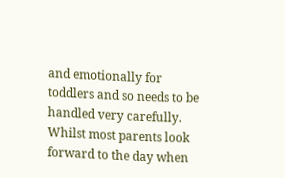and emotionally for toddlers and so needs to be handled very carefully. Whilst most parents look forward to the day when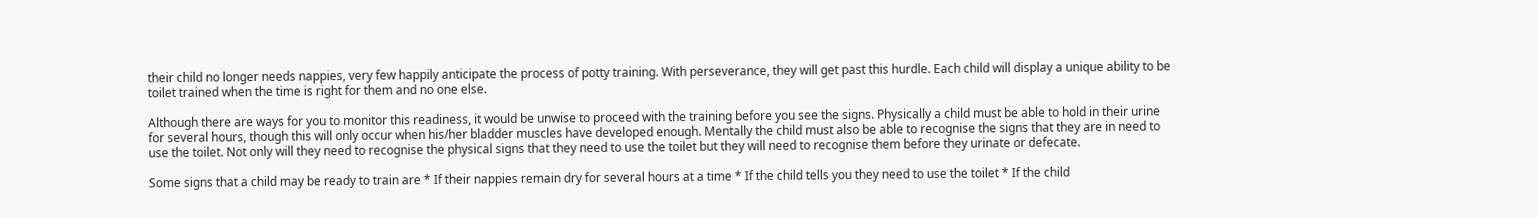their child no longer needs nappies, very few happily anticipate the process of potty training. With perseverance, they will get past this hurdle. Each child will display a unique ability to be toilet trained when the time is right for them and no one else.

Although there are ways for you to monitor this readiness, it would be unwise to proceed with the training before you see the signs. Physically a child must be able to hold in their urine for several hours, though this will only occur when his/her bladder muscles have developed enough. Mentally the child must also be able to recognise the signs that they are in need to use the toilet. Not only will they need to recognise the physical signs that they need to use the toilet but they will need to recognise them before they urinate or defecate.

Some signs that a child may be ready to train are * If their nappies remain dry for several hours at a time * If the child tells you they need to use the toilet * If the child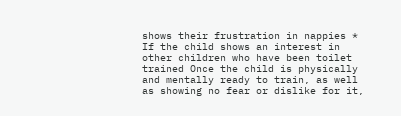shows their frustration in nappies * If the child shows an interest in other children who have been toilet trained Once the child is physically and mentally ready to train, as well as showing no fear or dislike for it,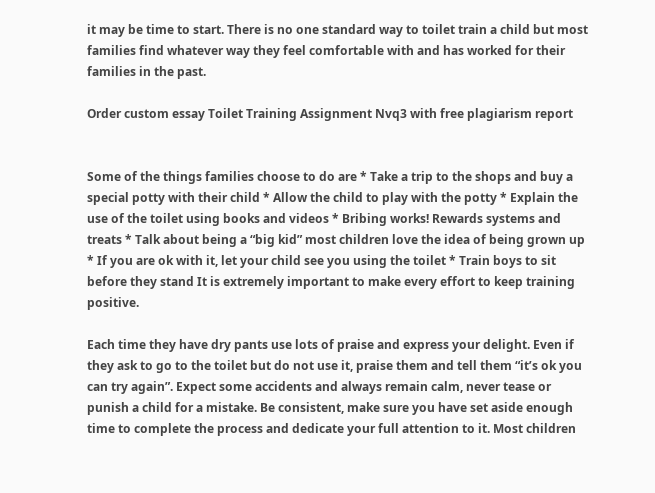it may be time to start. There is no one standard way to toilet train a child but most families find whatever way they feel comfortable with and has worked for their families in the past.

Order custom essay Toilet Training Assignment Nvq3 with free plagiarism report


Some of the things families choose to do are * Take a trip to the shops and buy a special potty with their child * Allow the child to play with the potty * Explain the use of the toilet using books and videos * Bribing works! Rewards systems and treats * Talk about being a “big kid” most children love the idea of being grown up * If you are ok with it, let your child see you using the toilet * Train boys to sit before they stand It is extremely important to make every effort to keep training positive.

Each time they have dry pants use lots of praise and express your delight. Even if they ask to go to the toilet but do not use it, praise them and tell them “it’s ok you can try again”. Expect some accidents and always remain calm, never tease or punish a child for a mistake. Be consistent, make sure you have set aside enough time to complete the process and dedicate your full attention to it. Most children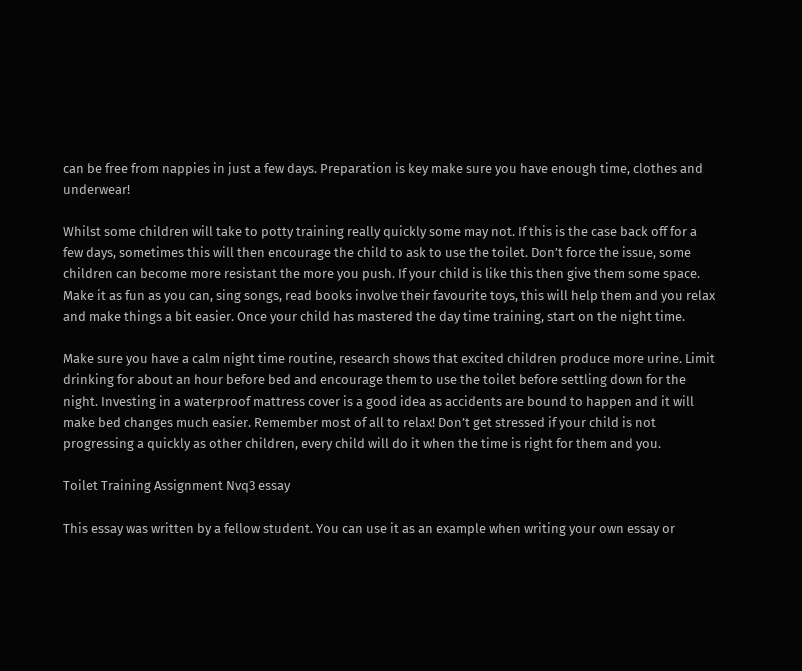can be free from nappies in just a few days. Preparation is key make sure you have enough time, clothes and underwear!

Whilst some children will take to potty training really quickly some may not. If this is the case back off for a few days, sometimes this will then encourage the child to ask to use the toilet. Don’t force the issue, some children can become more resistant the more you push. If your child is like this then give them some space. Make it as fun as you can, sing songs, read books involve their favourite toys, this will help them and you relax and make things a bit easier. Once your child has mastered the day time training, start on the night time.

Make sure you have a calm night time routine, research shows that excited children produce more urine. Limit drinking for about an hour before bed and encourage them to use the toilet before settling down for the night. Investing in a waterproof mattress cover is a good idea as accidents are bound to happen and it will make bed changes much easier. Remember most of all to relax! Don’t get stressed if your child is not progressing a quickly as other children, every child will do it when the time is right for them and you.

Toilet Training Assignment Nvq3 essay

This essay was written by a fellow student. You can use it as an example when writing your own essay or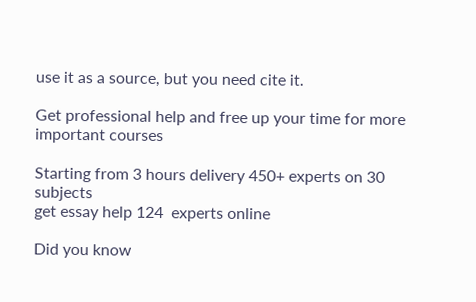use it as a source, but you need cite it.

Get professional help and free up your time for more important courses

Starting from 3 hours delivery 450+ experts on 30 subjects
get essay help 124  experts online

Did you know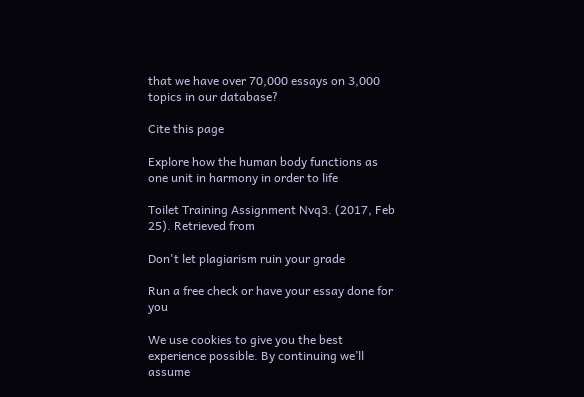that we have over 70,000 essays on 3,000 topics in our database?

Cite this page

Explore how the human body functions as one unit in harmony in order to life

Toilet Training Assignment Nvq3. (2017, Feb 25). Retrieved from

Don't let plagiarism ruin your grade

Run a free check or have your essay done for you

We use cookies to give you the best experience possible. By continuing we’ll assume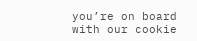you’re on board with our cookie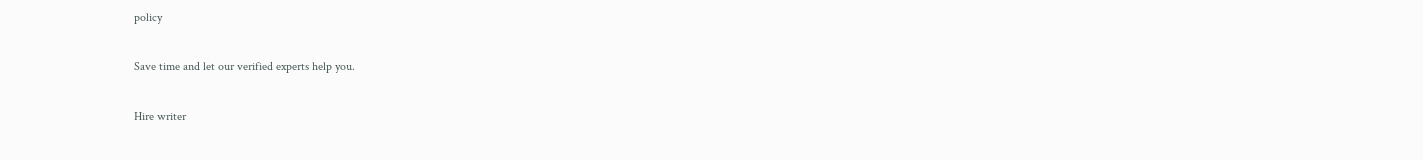policy

Save time and let our verified experts help you.

Hire writer